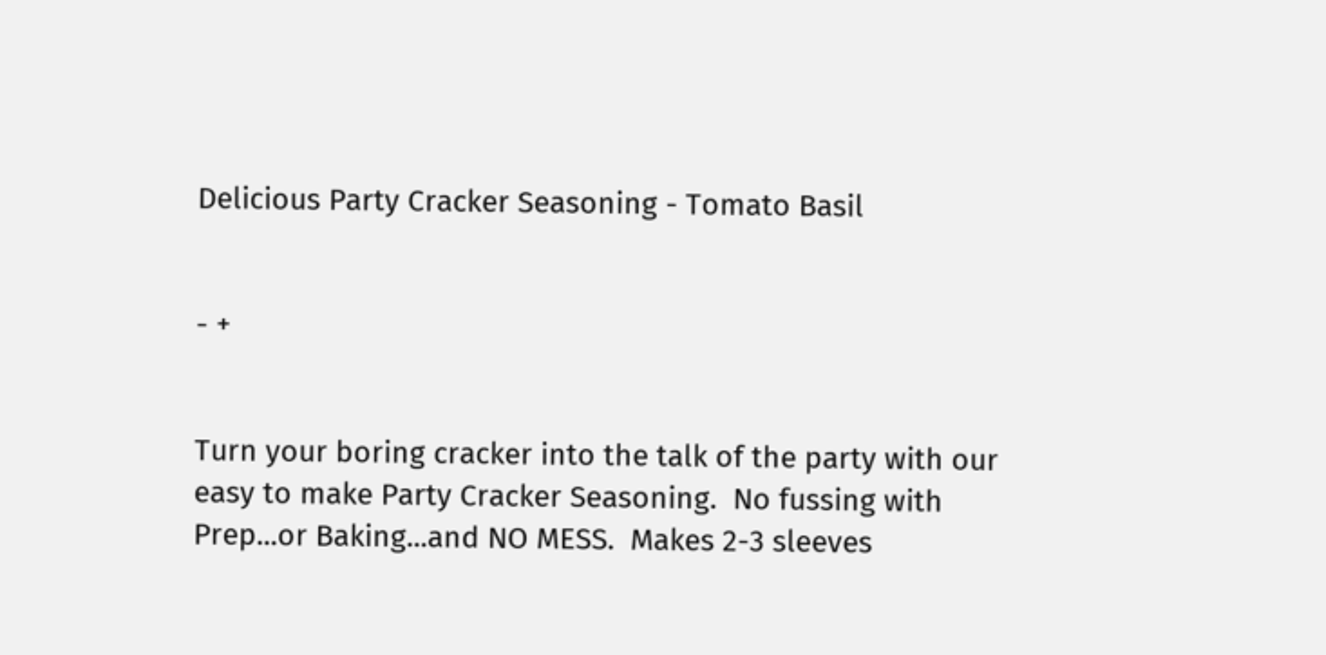Delicious Party Cracker Seasoning - Tomato Basil


- +


Turn your boring cracker into the talk of the party with our easy to make Party Cracker Seasoning.  No fussing with Prep...or Baking...and NO MESS.  Makes 2-3 sleeves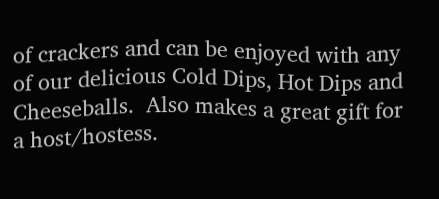of crackers and can be enjoyed with any of our delicious Cold Dips, Hot Dips and Cheeseballs.  Also makes a great gift for a host/hostess.